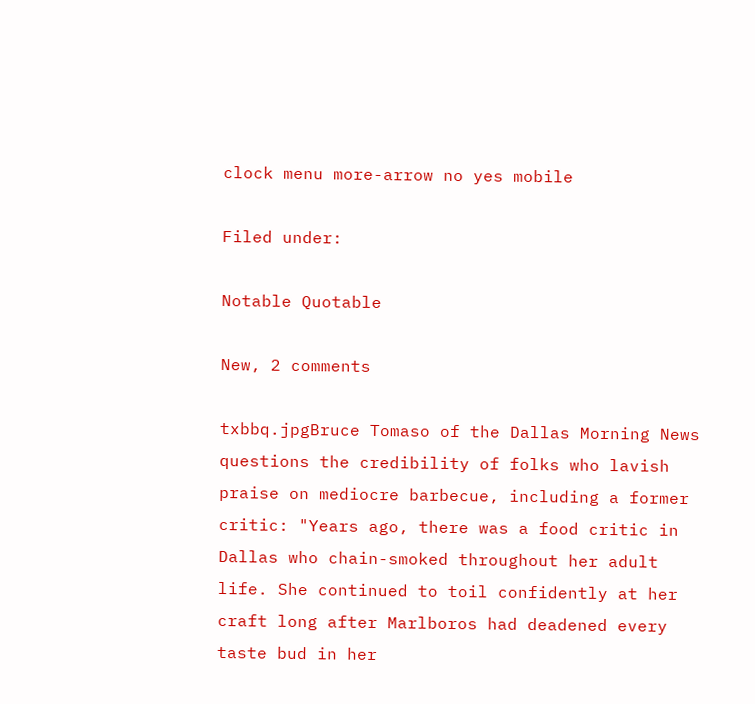clock menu more-arrow no yes mobile

Filed under:

Notable Quotable

New, 2 comments

txbbq.jpgBruce Tomaso of the Dallas Morning News questions the credibility of folks who lavish praise on mediocre barbecue, including a former critic: "Years ago, there was a food critic in Dallas who chain-smoked throughout her adult life. She continued to toil confidently at her craft long after Marlboros had deadened every taste bud in her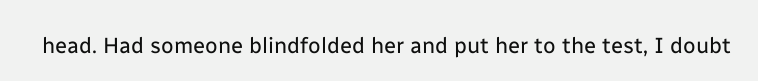head. Had someone blindfolded her and put her to the test, I doubt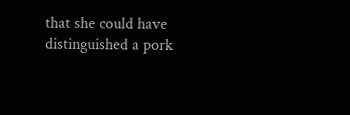that she could have distinguished a pork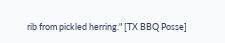rib from pickled herring." [TX BBQ Posse]